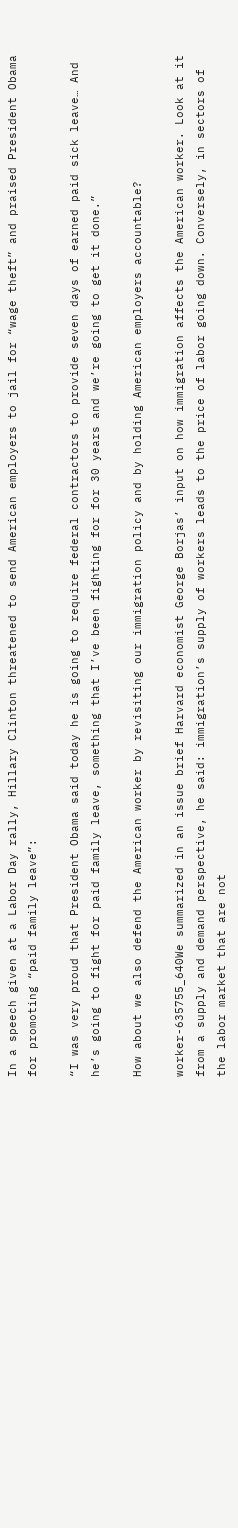In a speech given at a Labor Day rally, Hillary Clinton threatened to send American employers to jail for “wage theft” and praised President Obama for promoting “paid family leave”:

“I was very proud that President Obama said today he is going to require federal contractors to provide seven days of earned paid sick leave… And he’s going to fight for paid family leave, something that I’ve been fighting for for 30 years and we’re going to get it done.”

How about we also defend the American worker by revisiting our immigration policy and by holding American employers accountable?

worker-635755_640We summarized in an issue brief Harvard economist George Borjas’ input on how immigration affects the American worker. Look at it from a supply and demand perspective, he said: immigration’s supply of workers leads to the price of labor going down. Conversely, in sectors of the labor market that are not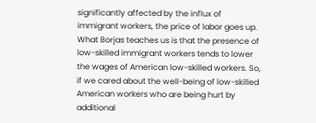significantly affected by the influx of immigrant workers, the price of labor goes up. What Borjas teaches us is that the presence of low-skilled immigrant workers tends to lower the wages of American low-skilled workers. So, if we cared about the well-being of low-skilled American workers who are being hurt by additional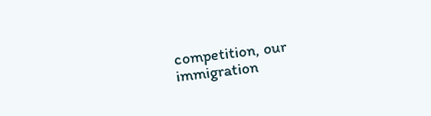competition, our immigration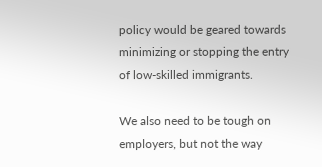policy would be geared towards minimizing or stopping the entry of low-skilled immigrants.

We also need to be tough on employers, but not the way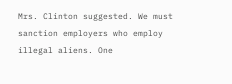Mrs. Clinton suggested. We must sanction employers who employ illegal aliens. One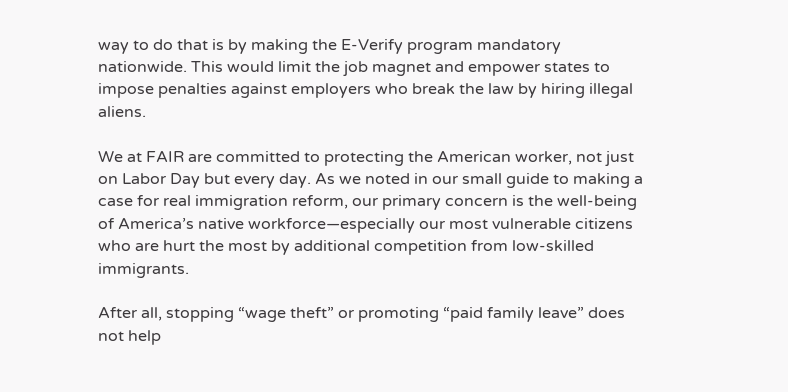way to do that is by making the E-Verify program mandatory nationwide. This would limit the job magnet and empower states to impose penalties against employers who break the law by hiring illegal aliens.

We at FAIR are committed to protecting the American worker, not just on Labor Day but every day. As we noted in our small guide to making a case for real immigration reform, our primary concern is the well-being of America’s native workforce—especially our most vulnerable citizens who are hurt the most by additional competition from low-skilled immigrants.

After all, stopping “wage theft” or promoting “paid family leave” does not help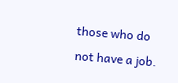those who do not have a job.